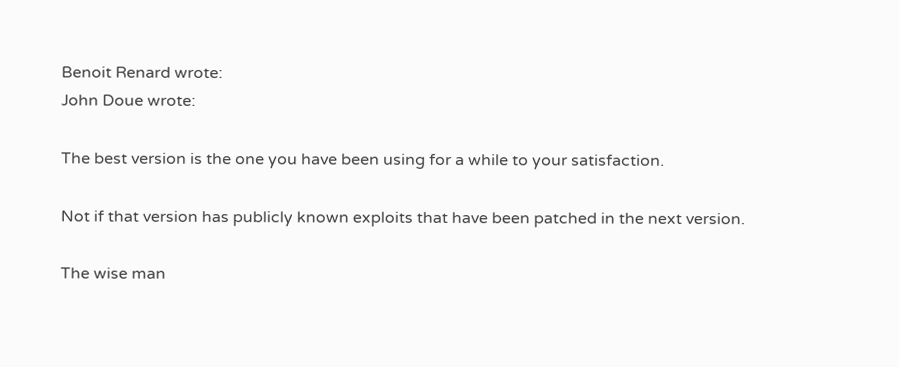Benoit Renard wrote:
John Doue wrote:

The best version is the one you have been using for a while to your satisfaction.

Not if that version has publicly known exploits that have been patched in the next version.

The wise man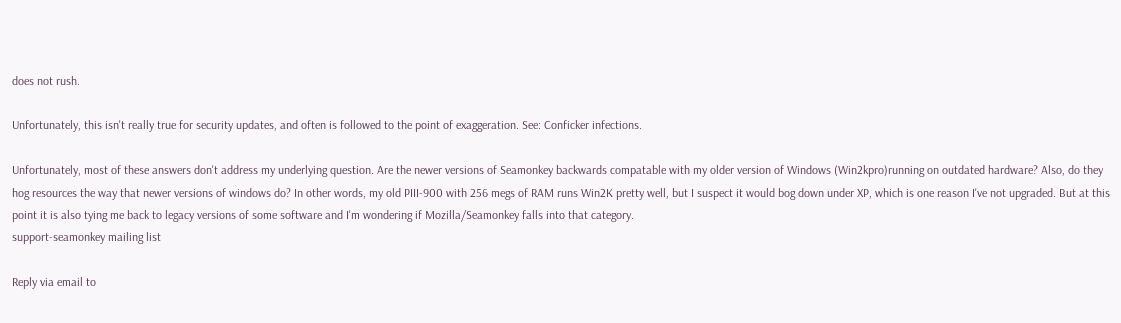does not rush.

Unfortunately, this isn't really true for security updates, and often is followed to the point of exaggeration. See: Conficker infections.

Unfortunately, most of these answers don't address my underlying question. Are the newer versions of Seamonkey backwards compatable with my older version of Windows (Win2kpro)running on outdated hardware? Also, do they hog resources the way that newer versions of windows do? In other words, my old PIII-900 with 256 megs of RAM runs Win2K pretty well, but I suspect it would bog down under XP, which is one reason I've not upgraded. But at this point it is also tying me back to legacy versions of some software and I'm wondering if Mozilla/Seamonkey falls into that category.
support-seamonkey mailing list

Reply via email to